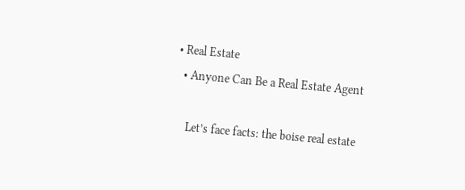• Real Estate
  • Anyone Can Be a Real Estate Agent

    Let’s face facts: the boise real estate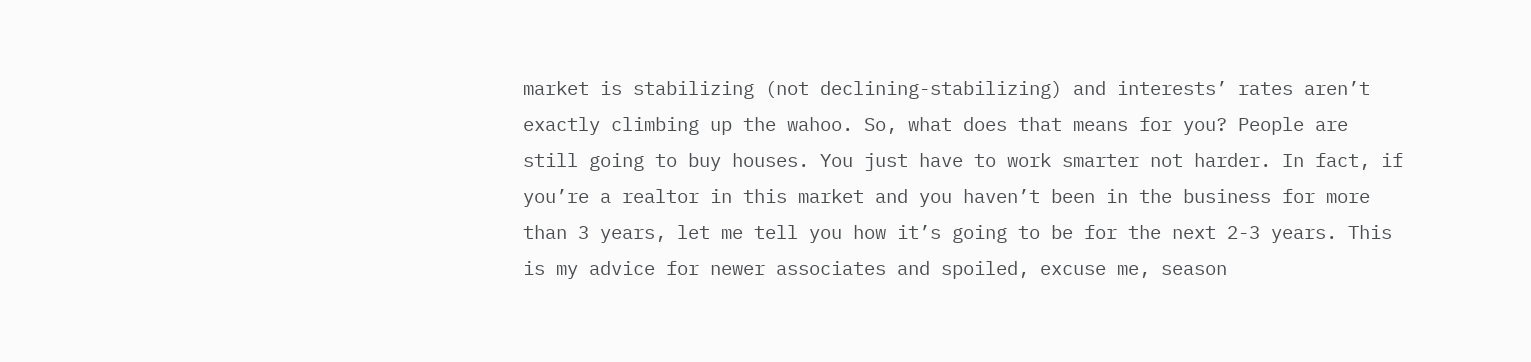market is stabilizing (not declining-stabilizing) and interests’ rates aren’t exactly climbing up the wahoo. So, what does that means for you? People are still going to buy houses. You just have to work smarter not harder. In fact, if you’re a realtor in this market and you haven’t been in the business for more than 3 years, let me tell you how it’s going to be for the next 2-3 years. This is my advice for newer associates and spoiled, excuse me, season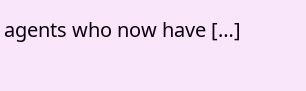agents who now have […]